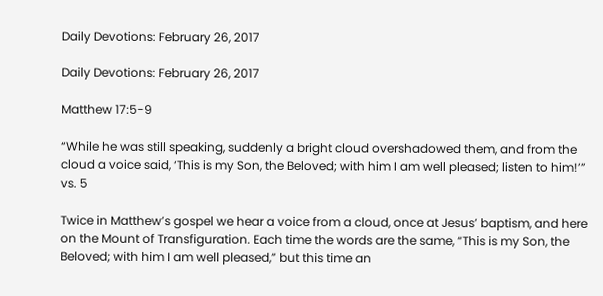Daily Devotions: February 26, 2017

Daily Devotions: February 26, 2017

Matthew 17:5-9

“While he was still speaking, suddenly a bright cloud overshadowed them, and from the cloud a voice said, ‘This is my Son, the Beloved; with him I am well pleased; listen to him!’” vs. 5

Twice in Matthew’s gospel we hear a voice from a cloud, once at Jesus’ baptism, and here on the Mount of Transfiguration. Each time the words are the same, “This is my Son, the Beloved; with him I am well pleased,” but this time an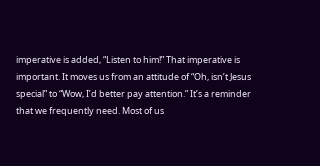imperative is added, “Listen to him!” That imperative is important. It moves us from an attitude of “Oh, isn’t Jesus special” to “Wow, I’d better pay attention.” It’s a reminder that we frequently need. Most of us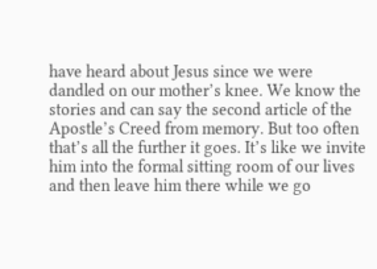have heard about Jesus since we were dandled on our mother’s knee. We know the stories and can say the second article of the Apostle’s Creed from memory. But too often that’s all the further it goes. It’s like we invite him into the formal sitting room of our lives and then leave him there while we go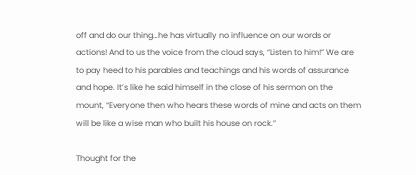off and do our thing…he has virtually no influence on our words or actions! And to us the voice from the cloud says, “Listen to him!” We are to pay heed to his parables and teachings and his words of assurance and hope. It’s like he said himself in the close of his sermon on the mount, “Everyone then who hears these words of mine and acts on them will be like a wise man who built his house on rock.”

Thought for the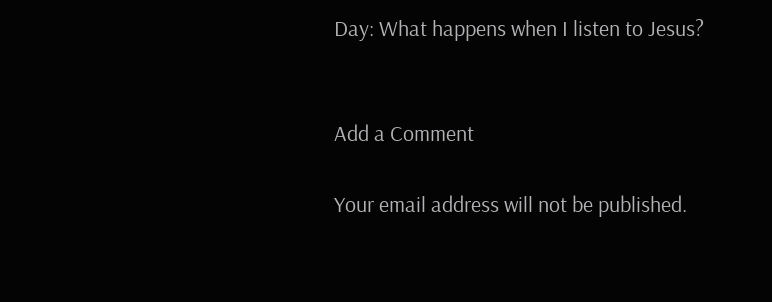Day: What happens when I listen to Jesus?


Add a Comment

Your email address will not be published.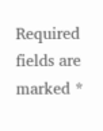Required fields are marked *